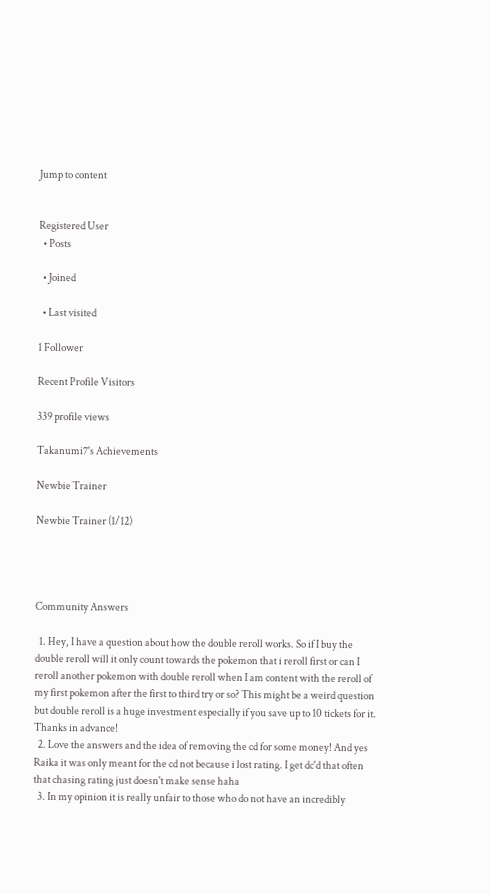Jump to content


Registered User
  • Posts

  • Joined

  • Last visited

1 Follower

Recent Profile Visitors

339 profile views

Takanumi7's Achievements

Newbie Trainer

Newbie Trainer (1/12)




Community Answers

  1. Hey, I have a question about how the double reroll works. So if I buy the double reroll will it only count towards the pokemon that i reroll first or can I reroll another pokemon with double reroll when I am content with the reroll of my first pokemon after the first to third try or so? This might be a weird question but double reroll is a huge investment especially if you save up to 10 tickets for it. Thanks in advance!
  2. Love the answers and the idea of removing the cd for some money! And yes Raika it was only meant for the cd not because i lost rating. I get dc'd that often that chasing rating just doesn't make sense haha
  3. In my opinion it is really unfair to those who do not have an incredibly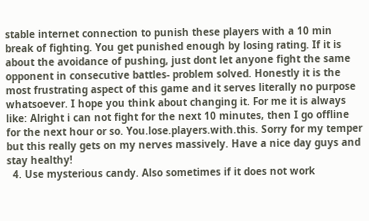stable internet connection to punish these players with a 10 min break of fighting. You get punished enough by losing rating. If it is about the avoidance of pushing, just dont let anyone fight the same opponent in consecutive battles- problem solved. Honestly it is the most frustrating aspect of this game and it serves literally no purpose whatsoever. I hope you think about changing it. For me it is always like: Alright i can not fight for the next 10 minutes, then I go offline for the next hour or so. You.lose.players.with.this. Sorry for my temper but this really gets on my nerves massively. Have a nice day guys and stay healthy!
  4. Use mysterious candy. Also sometimes if it does not work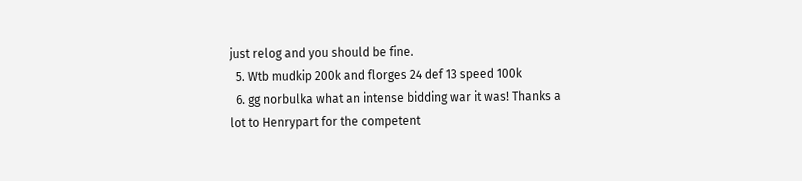just relog and you should be fine.
  5. Wtb mudkip 200k and florges 24 def 13 speed 100k
  6. gg norbulka what an intense bidding war it was! Thanks a lot to Henrypart for the competent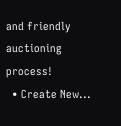and friendly auctioning process!
  • Create New...